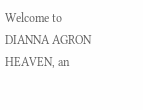Welcome to DIANNA AGRON HEAVEN, an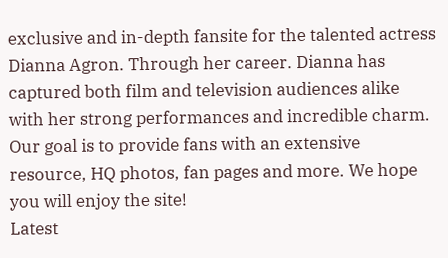exclusive and in-depth fansite for the talented actress Dianna Agron. Through her career. Dianna has captured both film and television audiences alike with her strong performances and incredible charm. Our goal is to provide fans with an extensive resource, HQ photos, fan pages and more. We hope you will enjoy the site!
Latest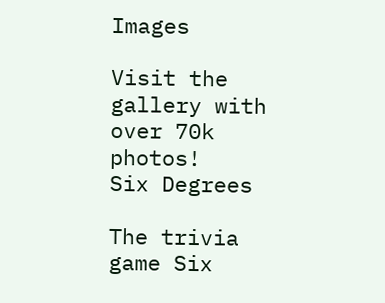Images

Visit the gallery with over 70k photos!
Six Degrees

The trivia game Six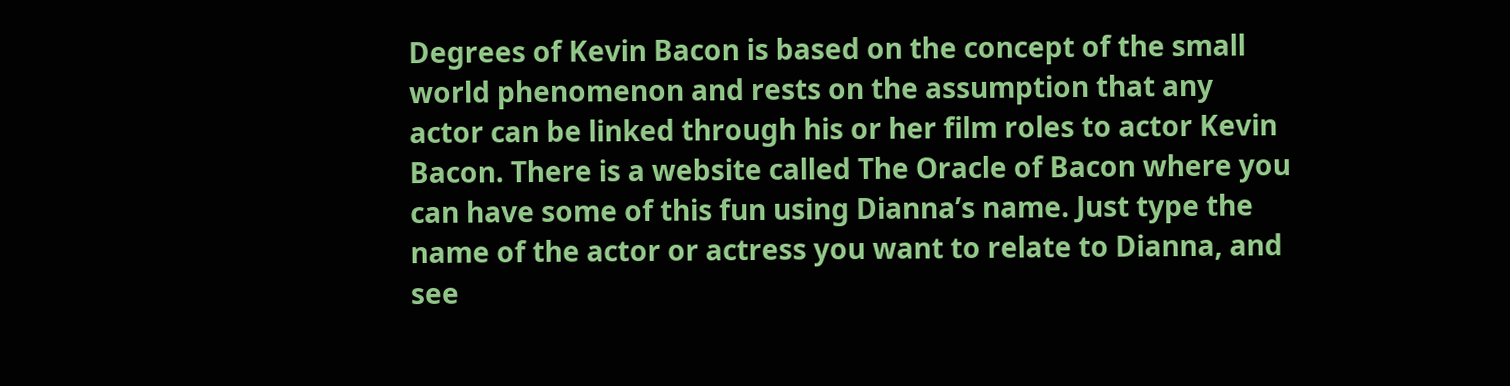Degrees of Kevin Bacon is based on the concept of the small world phenomenon and rests on the assumption that any actor can be linked through his or her film roles to actor Kevin Bacon. There is a website called The Oracle of Bacon where you can have some of this fun using Dianna’s name. Just type the name of the actor or actress you want to relate to Dianna, and see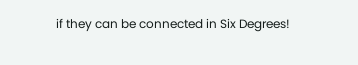if they can be connected in Six Degrees!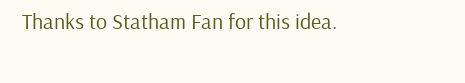Thanks to Statham Fan for this idea.